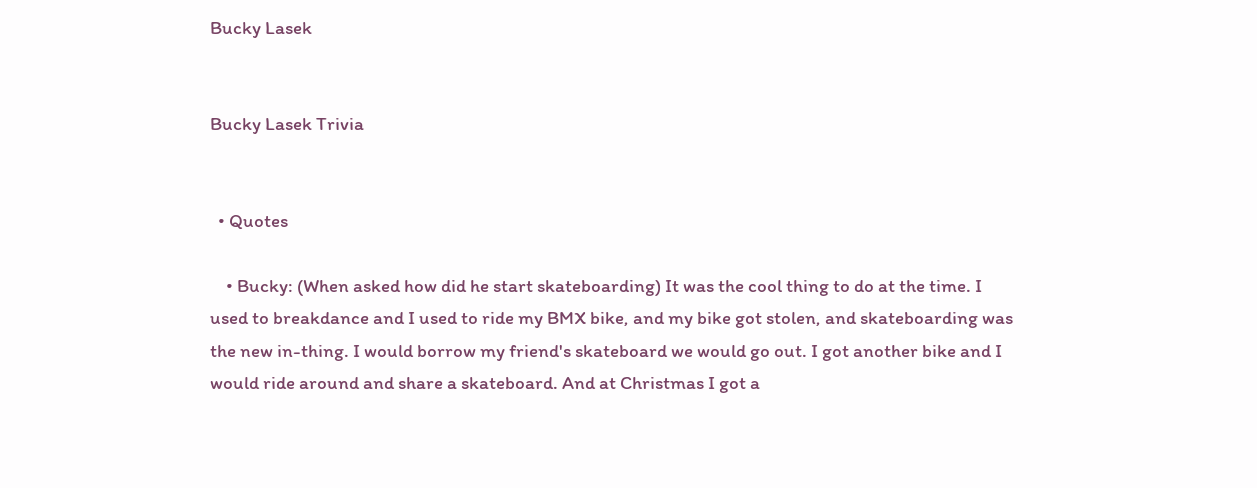Bucky Lasek


Bucky Lasek Trivia


  • Quotes

    • Bucky: (When asked how did he start skateboarding) It was the cool thing to do at the time. I used to breakdance and I used to ride my BMX bike, and my bike got stolen, and skateboarding was the new in-thing. I would borrow my friend's skateboard we would go out. I got another bike and I would ride around and share a skateboard. And at Christmas I got a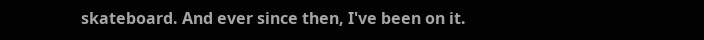skateboard. And ever since then, I've been on it.